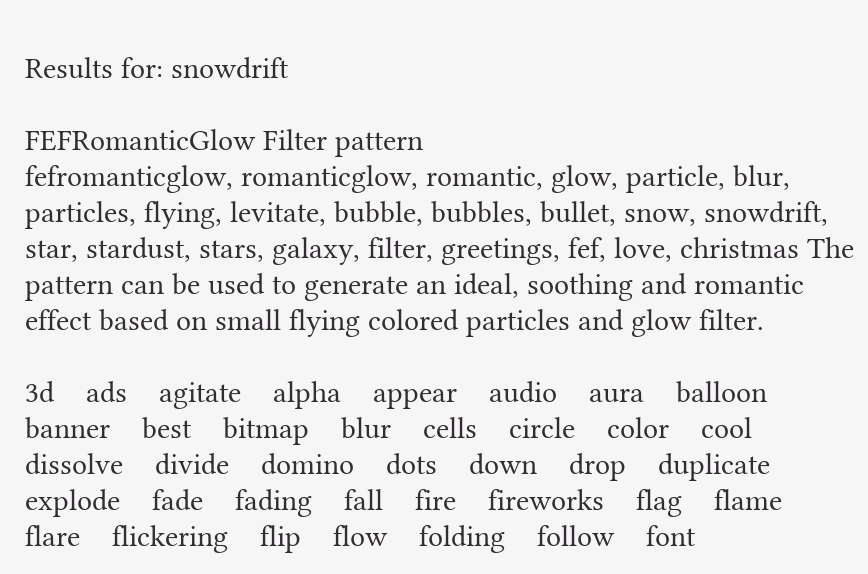Results for: snowdrift

FEFRomanticGlow Filter pattern
fefromanticglow, romanticglow, romantic, glow, particle, blur, particles, flying, levitate, bubble, bubbles, bullet, snow, snowdrift, star, stardust, stars, galaxy, filter, greetings, fef, love, christmas The pattern can be used to generate an ideal, soothing and romantic effect based on small flying colored particles and glow filter.

3d    ads    agitate    alpha    appear    audio    aura    balloon    banner    best    bitmap    blur    cells    circle    color    cool    dissolve    divide    domino    dots    down    drop    duplicate    explode    fade    fading    fall    fire    fireworks    flag    flame    flare    flickering    flip    flow    folding    follow    font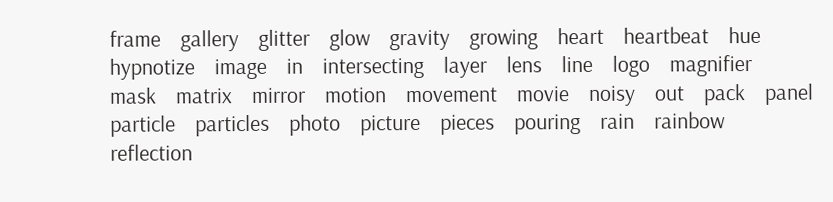frame    gallery    glitter    glow    gravity    growing    heart    heartbeat    hue    hypnotize    image    in    intersecting    layer    lens    line    logo    magnifier    mask    matrix    mirror    motion    movement    movie    noisy    out    pack    panel    particle    particles    photo    picture    pieces    pouring    rain    rainbow    reflection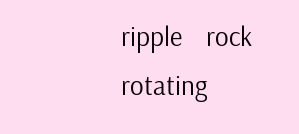ripple    rock    rotating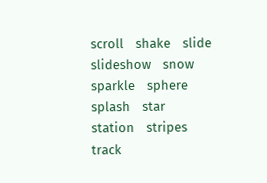scroll    shake    slide    slideshow    snow    sparkle    sphere    splash    star    station    stripes    track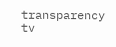transparency    tv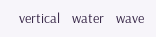vertical    water    wave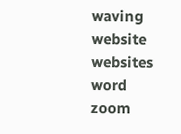waving    website    websites    word    zoom